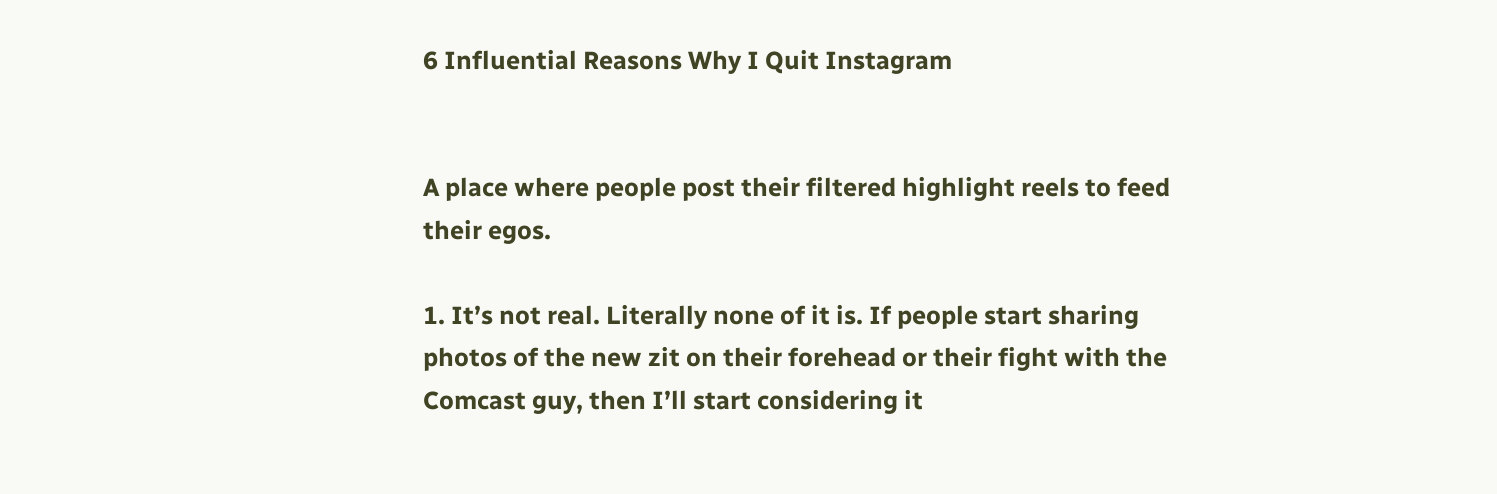6 Influential Reasons Why I Quit Instagram


A place where people post their filtered highlight reels to feed their egos.

1. It’s not real. Literally none of it is. If people start sharing photos of the new zit on their forehead or their fight with the Comcast guy, then I’ll start considering it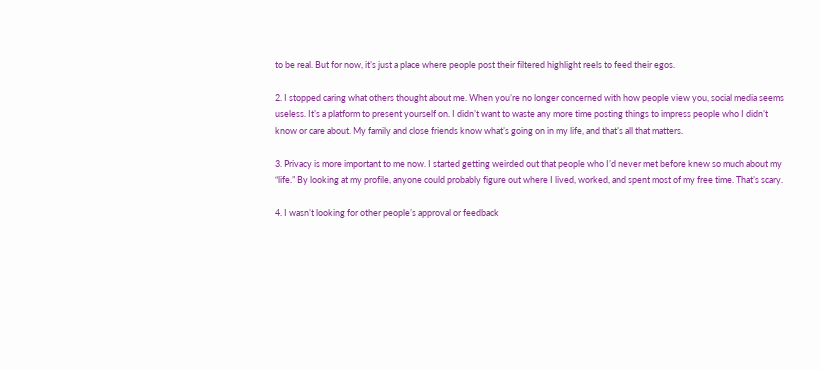to be real. But for now, it’s just a place where people post their filtered highlight reels to feed their egos.

2. I stopped caring what others thought about me. When you’re no longer concerned with how people view you, social media seems useless. It’s a platform to present yourself on. I didn’t want to waste any more time posting things to impress people who I didn’t know or care about. My family and close friends know what’s going on in my life, and that’s all that matters.

3. Privacy is more important to me now. I started getting weirded out that people who I’d never met before knew so much about my “life.” By looking at my profile, anyone could probably figure out where I lived, worked, and spent most of my free time. That’s scary.

4. I wasn’t looking for other people’s approval or feedback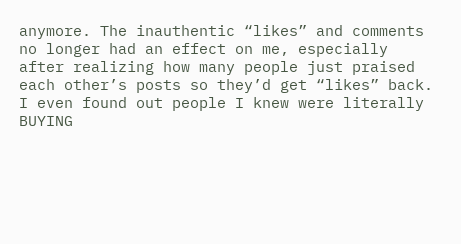anymore. The inauthentic “likes” and comments no longer had an effect on me, especially after realizing how many people just praised each other’s posts so they’d get “likes” back. I even found out people I knew were literally BUYING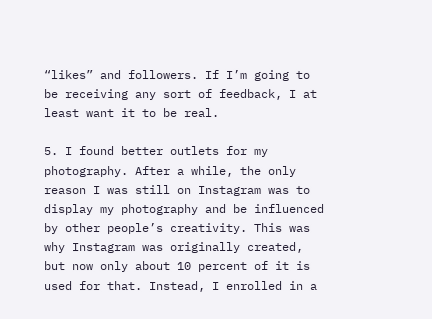“likes” and followers. If I’m going to be receiving any sort of feedback, I at least want it to be real.

5. I found better outlets for my photography. After a while, the only reason I was still on Instagram was to display my photography and be influenced by other people’s creativity. This was why Instagram was originally created, but now only about 10 percent of it is used for that. Instead, I enrolled in a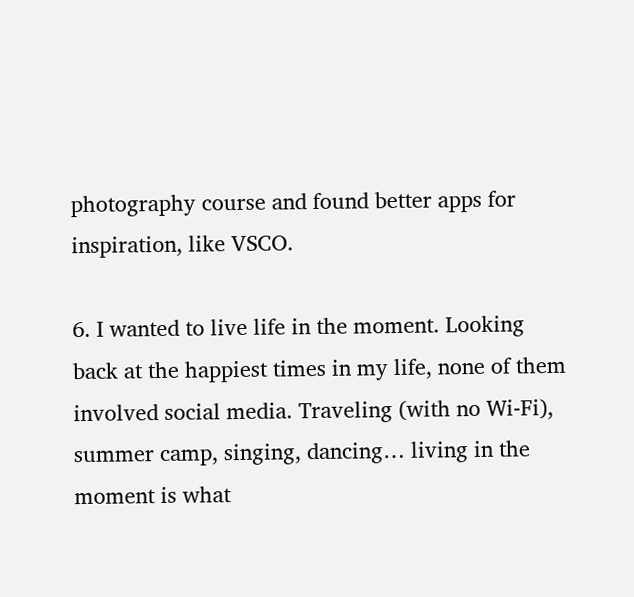photography course and found better apps for inspiration, like VSCO.

6. I wanted to live life in the moment. Looking back at the happiest times in my life, none of them involved social media. Traveling (with no Wi-Fi), summer camp, singing, dancing… living in the moment is what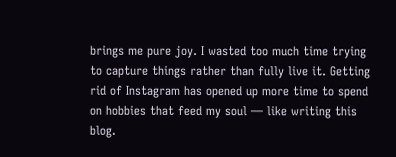brings me pure joy. I wasted too much time trying to capture things rather than fully live it. Getting rid of Instagram has opened up more time to spend on hobbies that feed my soul — like writing this blog.